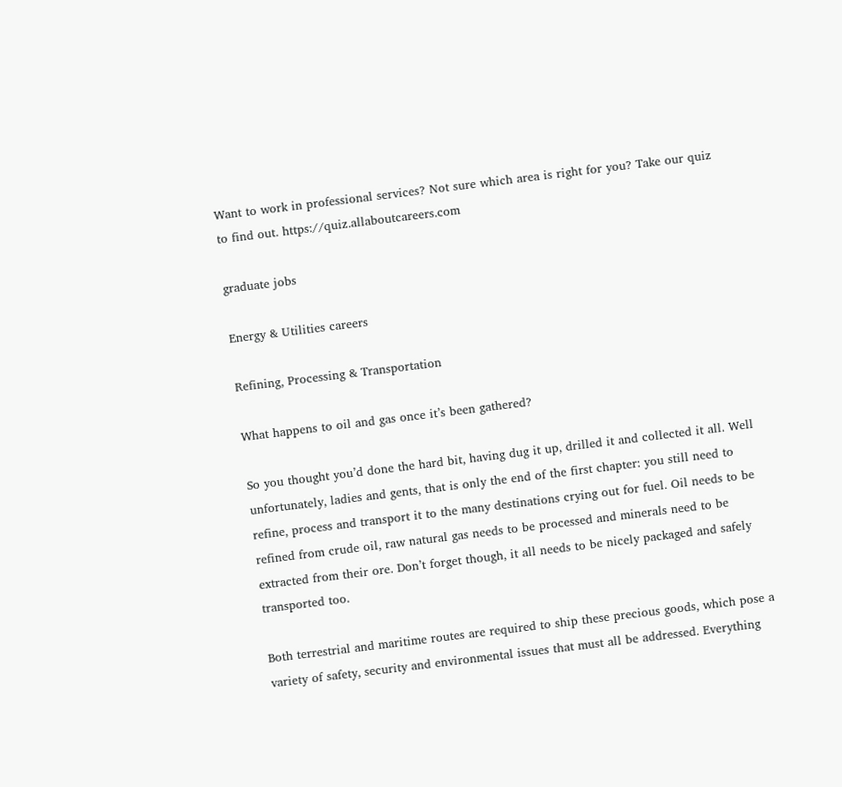Want to work in professional services? Not sure which area is right for you? Take our quiz to find out. https://quiz.allaboutcareers.com

graduate jobs

Energy & Utilities careers

Refining, Processing & Transportation

What happens to oil and gas once it’s been gathered?

So you thought you’d done the hard bit, having dug it up, drilled it and collected it all. Well unfortunately, ladies and gents, that is only the end of the first chapter: you still need to refine, process and transport it to the many destinations crying out for fuel. Oil needs to be refined from crude oil, raw natural gas needs to be processed and minerals need to be extracted from their ore. Don’t forget though, it all needs to be nicely packaged and safely transported too.

Both terrestrial and maritime routes are required to ship these precious goods, which pose a variety of safety, security and environmental issues that must all be addressed. Everything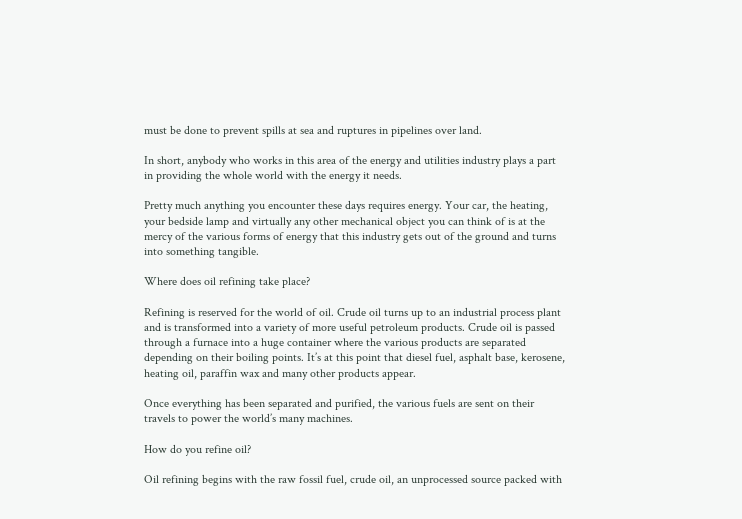must be done to prevent spills at sea and ruptures in pipelines over land.

In short, anybody who works in this area of the energy and utilities industry plays a part in providing the whole world with the energy it needs.

Pretty much anything you encounter these days requires energy. Your car, the heating, your bedside lamp and virtually any other mechanical object you can think of is at the mercy of the various forms of energy that this industry gets out of the ground and turns into something tangible.

Where does oil refining take place?

Refining is reserved for the world of oil. Crude oil turns up to an industrial process plant and is transformed into a variety of more useful petroleum products. Crude oil is passed through a furnace into a huge container where the various products are separated depending on their boiling points. It’s at this point that diesel fuel, asphalt base, kerosene, heating oil, paraffin wax and many other products appear.

Once everything has been separated and purified, the various fuels are sent on their travels to power the world’s many machines.

How do you refine oil?

Oil refining begins with the raw fossil fuel, crude oil, an unprocessed source packed with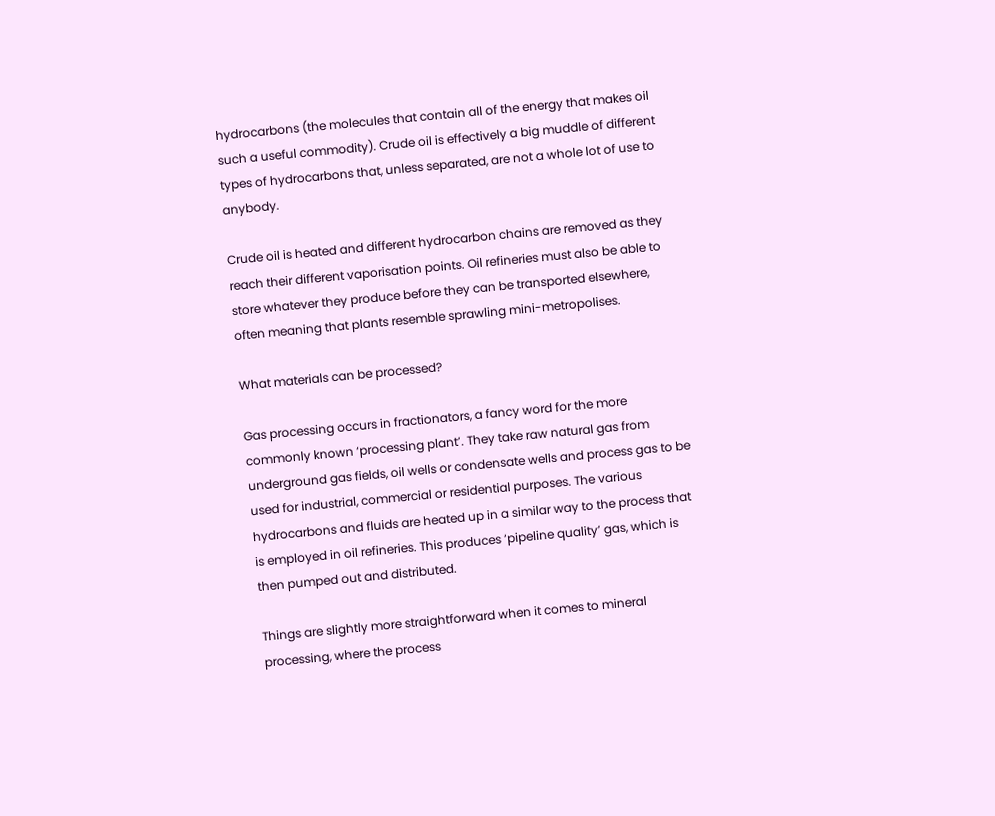hydrocarbons (the molecules that contain all of the energy that makes oil such a useful commodity). Crude oil is effectively a big muddle of different types of hydrocarbons that, unless separated, are not a whole lot of use to anybody.

Crude oil is heated and different hydrocarbon chains are removed as they reach their different vaporisation points. Oil refineries must also be able to store whatever they produce before they can be transported elsewhere, often meaning that plants resemble sprawling mini-metropolises.

What materials can be processed?

Gas processing occurs in fractionators, a fancy word for the more commonly known ‘processing plant’. They take raw natural gas from underground gas fields, oil wells or condensate wells and process gas to be used for industrial, commercial or residential purposes. The various hydrocarbons and fluids are heated up in a similar way to the process that is employed in oil refineries. This produces ‘pipeline quality’ gas, which is then pumped out and distributed.

Things are slightly more straightforward when it comes to mineral processing, where the process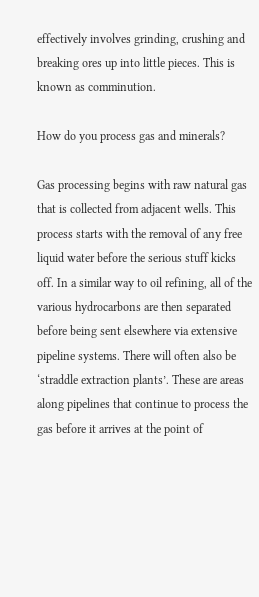effectively involves grinding, crushing and breaking ores up into little pieces. This is known as comminution.

How do you process gas and minerals?

Gas processing begins with raw natural gas that is collected from adjacent wells. This process starts with the removal of any free liquid water before the serious stuff kicks off. In a similar way to oil refining, all of the various hydrocarbons are then separated before being sent elsewhere via extensive pipeline systems. There will often also be ‘straddle extraction plants’. These are areas along pipelines that continue to process the gas before it arrives at the point of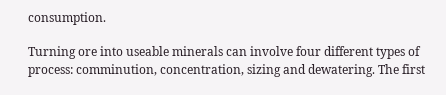consumption.

Turning ore into useable minerals can involve four different types of process: comminution, concentration, sizing and dewatering. The first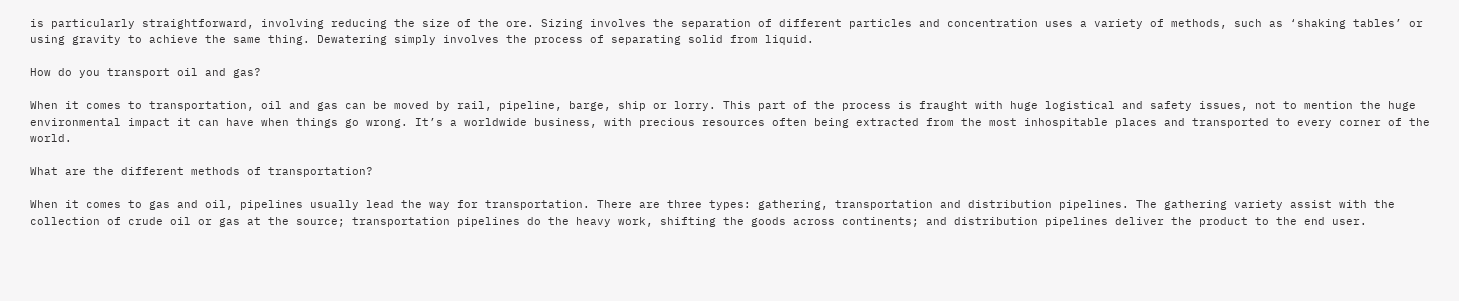is particularly straightforward, involving reducing the size of the ore. Sizing involves the separation of different particles and concentration uses a variety of methods, such as ‘shaking tables’ or using gravity to achieve the same thing. Dewatering simply involves the process of separating solid from liquid.

How do you transport oil and gas?

When it comes to transportation, oil and gas can be moved by rail, pipeline, barge, ship or lorry. This part of the process is fraught with huge logistical and safety issues, not to mention the huge environmental impact it can have when things go wrong. It’s a worldwide business, with precious resources often being extracted from the most inhospitable places and transported to every corner of the world.

What are the different methods of transportation?

When it comes to gas and oil, pipelines usually lead the way for transportation. There are three types: gathering, transportation and distribution pipelines. The gathering variety assist with the collection of crude oil or gas at the source; transportation pipelines do the heavy work, shifting the goods across continents; and distribution pipelines deliver the product to the end user.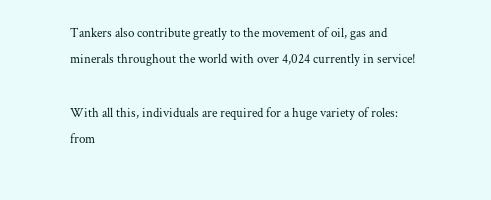Tankers also contribute greatly to the movement of oil, gas and minerals throughout the world with over 4,024 currently in service!

With all this, individuals are required for a huge variety of roles: from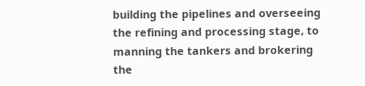building the pipelines and overseeing the refining and processing stage, to manning the tankers and brokering the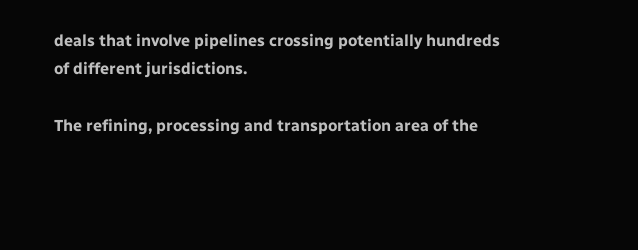deals that involve pipelines crossing potentially hundreds of different jurisdictions.

The refining, processing and transportation area of the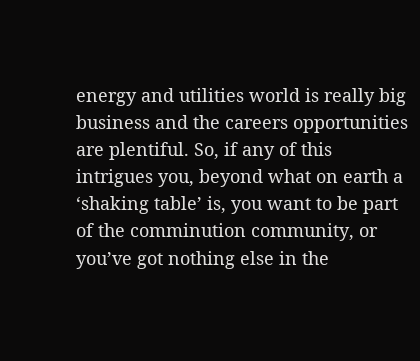energy and utilities world is really big business and the careers opportunities are plentiful. So, if any of this intrigues you, beyond what on earth a ‘shaking table’ is, you want to be part of the comminution community, or you’ve got nothing else in the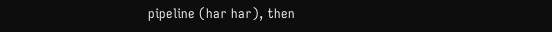pipeline (har har), then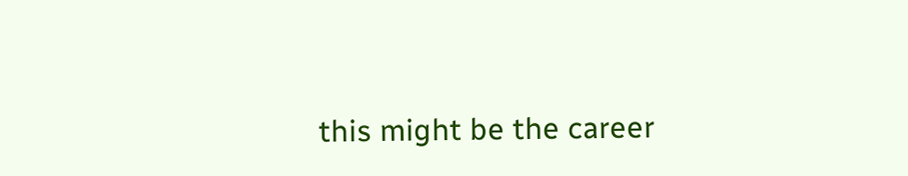this might be the career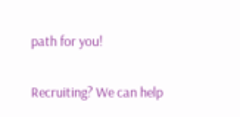path for you!

Recruiting? We can help